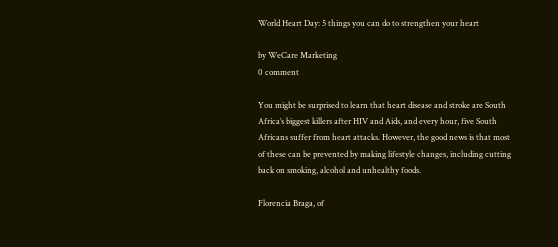World Heart Day: 5 things you can do to strengthen your heart

by WeCare Marketing
0 comment

You might be surprised to learn that heart disease and stroke are South Africa’s biggest killers after HIV and Aids, and every hour, five South Africans suffer from heart attacks. However, the good news is that most of these can be prevented by making lifestyle changes, including cutting back on smoking, alcohol and unhealthy foods.

Florencia Braga, of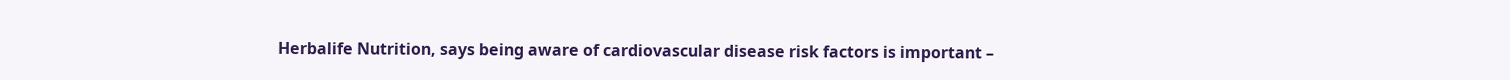Herbalife Nutrition, says being aware of cardiovascular disease risk factors is important –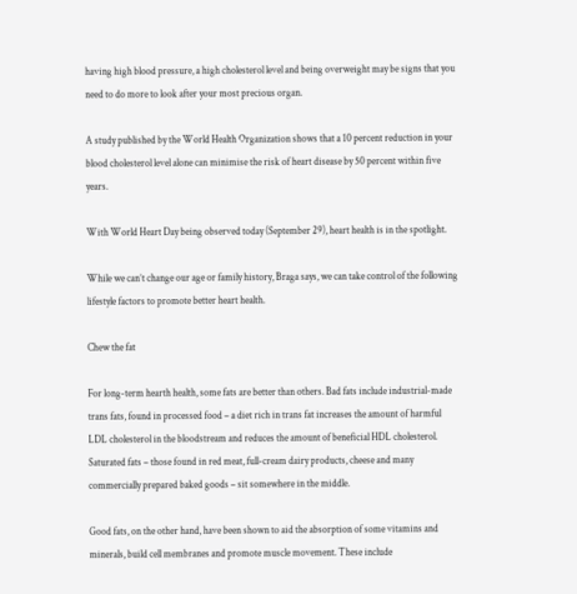having high blood pressure, a high cholesterol level and being overweight may be signs that you need to do more to look after your most precious organ.

A study published by the World Health Organization shows that a 10 percent reduction in your blood cholesterol level alone can minimise the risk of heart disease by 50 percent within five years.

With World Heart Day being observed today (September 29), heart health is in the spotlight.

While we can’t change our age or family history, Braga says, we can take control of the following lifestyle factors to promote better heart health.

Chew the fat

For long-term hearth health, some fats are better than others. Bad fats include industrial-made trans fats, found in processed food – a diet rich in trans fat increases the amount of harmful LDL cholesterol in the bloodstream and reduces the amount of beneficial HDL cholesterol. Saturated fats – those found in red meat, full-cream dairy products, cheese and many commercially prepared baked goods – sit somewhere in the middle.

Good fats, on the other hand, have been shown to aid the absorption of some vitamins and minerals, build cell membranes and promote muscle movement. These include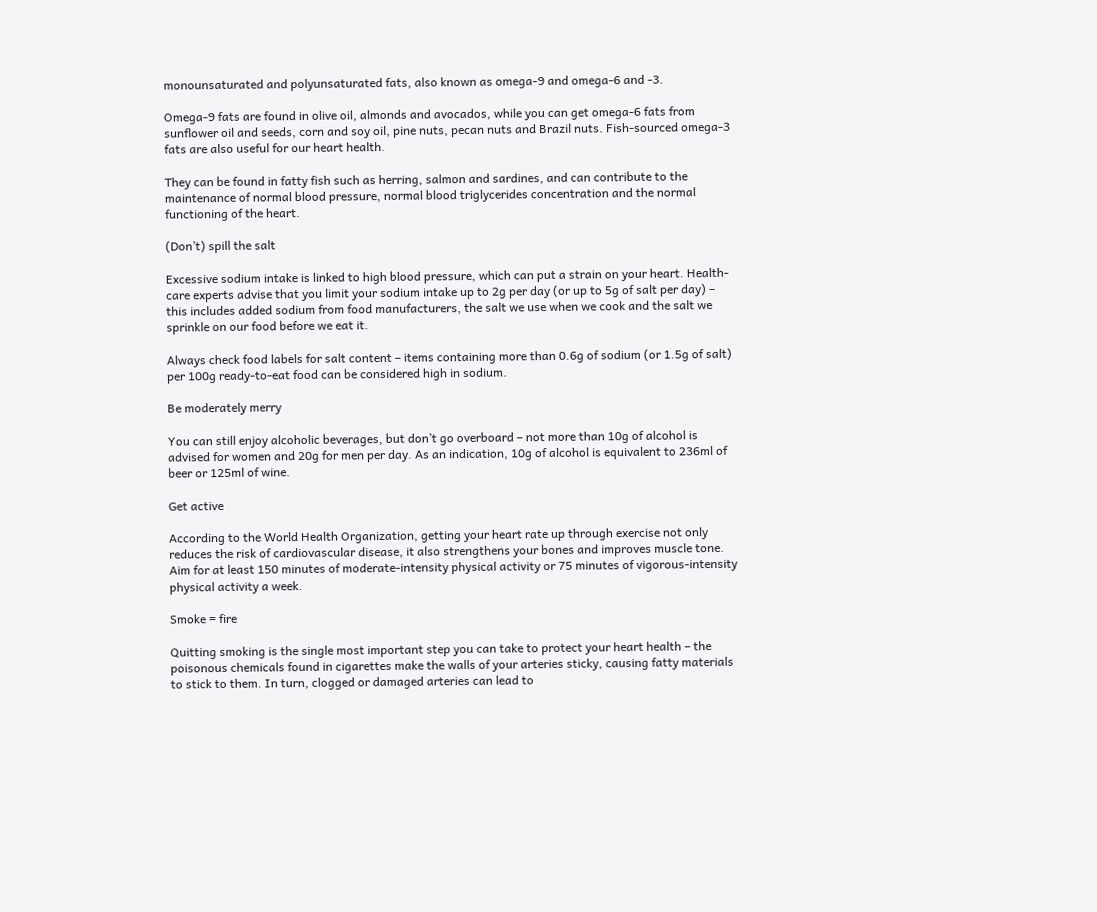monounsaturated and polyunsaturated fats, also known as omega-9 and omega-6 and -3.

Omega-9 fats are found in olive oil, almonds and avocados, while you can get omega-6 fats from sunflower oil and seeds, corn and soy oil, pine nuts, pecan nuts and Brazil nuts. Fish-sourced omega-3 fats are also useful for our heart health.

They can be found in fatty fish such as herring, salmon and sardines, and can contribute to the maintenance of normal blood pressure, normal blood triglycerides concentration and the normal functioning of the heart.

(Don’t) spill the salt

Excessive sodium intake is linked to high blood pressure, which can put a strain on your heart. Health-care experts advise that you limit your sodium intake up to 2g per day (or up to 5g of salt per day) – this includes added sodium from food manufacturers, the salt we use when we cook and the salt we sprinkle on our food before we eat it.

Always check food labels for salt content – items containing more than 0.6g of sodium (or 1.5g of salt) per 100g ready-to-eat food can be considered high in sodium.

Be moderately merry

You can still enjoy alcoholic beverages, but don’t go overboard – not more than 10g of alcohol is advised for women and 20g for men per day. As an indication, 10g of alcohol is equivalent to 236ml of beer or 125ml of wine.

Get active

According to the World Health Organization, getting your heart rate up through exercise not only reduces the risk of cardiovascular disease, it also strengthens your bones and improves muscle tone. Aim for at least 150 minutes of moderate-intensity physical activity or 75 minutes of vigorous-intensity physical activity a week.

Smoke = fire

Quitting smoking is the single most important step you can take to protect your heart health – the poisonous chemicals found in cigarettes make the walls of your arteries sticky, causing fatty materials to stick to them. In turn, clogged or damaged arteries can lead to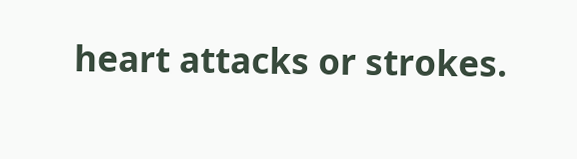heart attacks or strokes.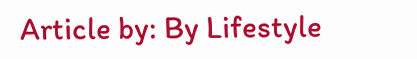Article by: By Lifestyle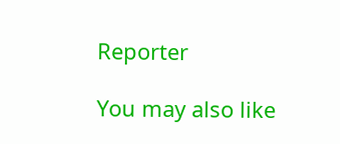Reporter

You may also like